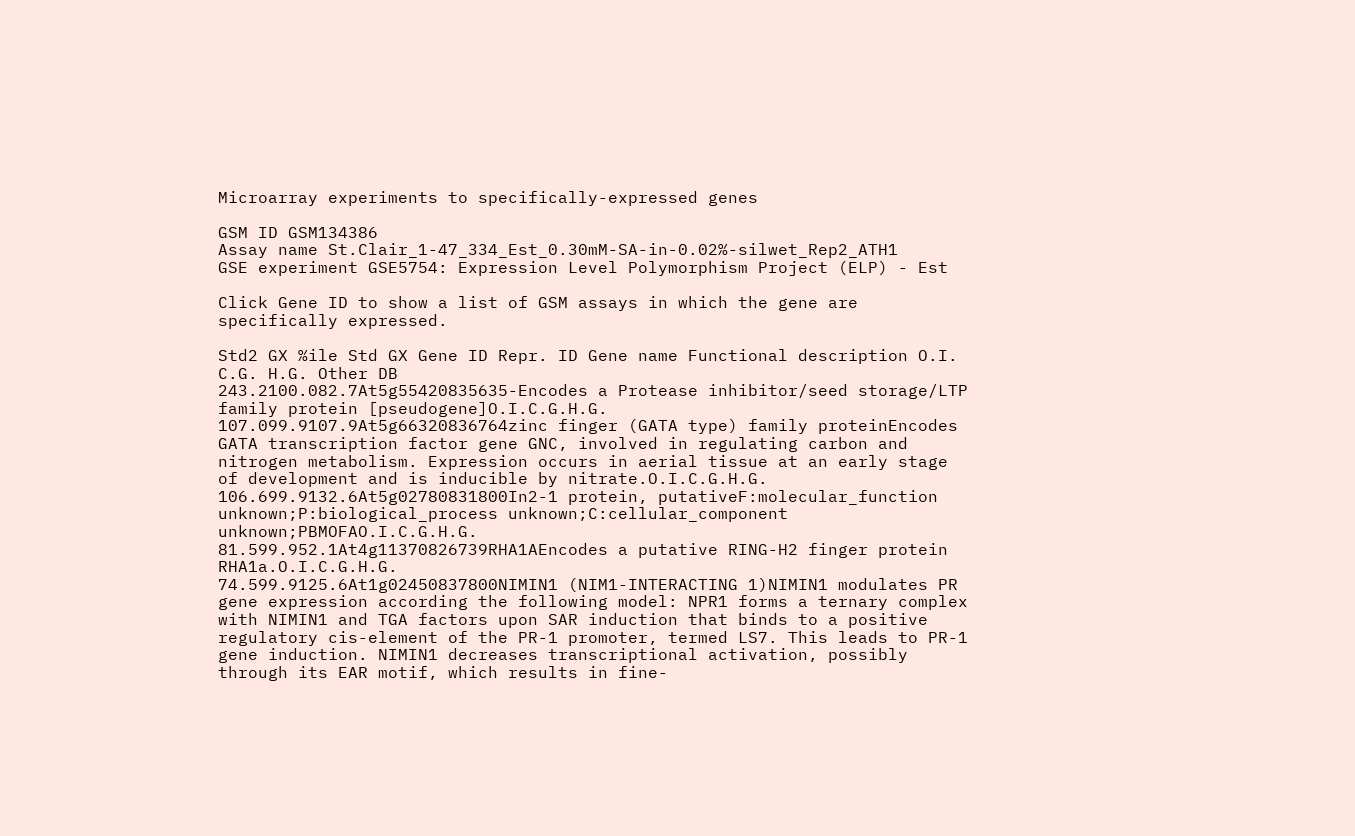Microarray experiments to specifically-expressed genes

GSM ID GSM134386
Assay name St.Clair_1-47_334_Est_0.30mM-SA-in-0.02%-silwet_Rep2_ATH1
GSE experiment GSE5754: Expression Level Polymorphism Project (ELP) - Est

Click Gene ID to show a list of GSM assays in which the gene are specifically expressed.

Std2 GX %ile Std GX Gene ID Repr. ID Gene name Functional description O.I. C.G. H.G. Other DB
243.2100.082.7At5g55420835635-Encodes a Protease inhibitor/seed storage/LTP family protein [pseudogene]O.I.C.G.H.G.
107.099.9107.9At5g66320836764zinc finger (GATA type) family proteinEncodes GATA transcription factor gene GNC, involved in regulating carbon and nitrogen metabolism. Expression occurs in aerial tissue at an early stage of development and is inducible by nitrate.O.I.C.G.H.G.
106.699.9132.6At5g02780831800In2-1 protein, putativeF:molecular_function unknown;P:biological_process unknown;C:cellular_component unknown;PBMOFAO.I.C.G.H.G.
81.599.952.1At4g11370826739RHA1AEncodes a putative RING-H2 finger protein RHA1a.O.I.C.G.H.G.
74.599.9125.6At1g02450837800NIMIN1 (NIM1-INTERACTING 1)NIMIN1 modulates PR gene expression according the following model: NPR1 forms a ternary complex with NIMIN1 and TGA factors upon SAR induction that binds to a positive regulatory cis-element of the PR-1 promoter, termed LS7. This leads to PR-1 gene induction. NIMIN1 decreases transcriptional activation, possibly through its EAR motif, which results in fine-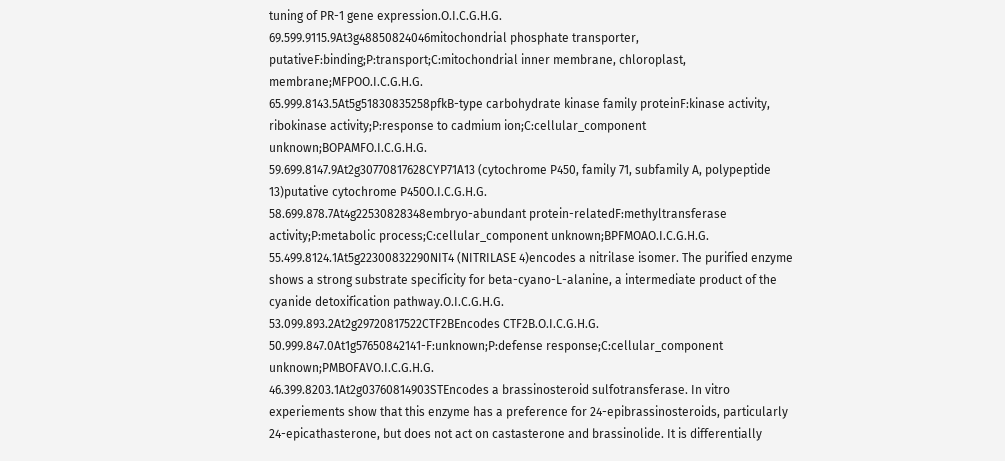tuning of PR-1 gene expression.O.I.C.G.H.G.
69.599.9115.9At3g48850824046mitochondrial phosphate transporter, putativeF:binding;P:transport;C:mitochondrial inner membrane, chloroplast, membrane;MFPOO.I.C.G.H.G.
65.999.8143.5At5g51830835258pfkB-type carbohydrate kinase family proteinF:kinase activity, ribokinase activity;P:response to cadmium ion;C:cellular_component unknown;BOPAMFO.I.C.G.H.G.
59.699.8147.9At2g30770817628CYP71A13 (cytochrome P450, family 71, subfamily A, polypeptide 13)putative cytochrome P450O.I.C.G.H.G.
58.699.878.7At4g22530828348embryo-abundant protein-relatedF:methyltransferase activity;P:metabolic process;C:cellular_component unknown;BPFMOAO.I.C.G.H.G.
55.499.8124.1At5g22300832290NIT4 (NITRILASE 4)encodes a nitrilase isomer. The purified enzyme shows a strong substrate specificity for beta-cyano-L-alanine, a intermediate product of the cyanide detoxification pathway.O.I.C.G.H.G.
53.099.893.2At2g29720817522CTF2BEncodes CTF2B.O.I.C.G.H.G.
50.999.847.0At1g57650842141-F:unknown;P:defense response;C:cellular_component unknown;PMBOFAVO.I.C.G.H.G.
46.399.8203.1At2g03760814903STEncodes a brassinosteroid sulfotransferase. In vitro experiements show that this enzyme has a preference for 24-epibrassinosteroids, particularly 24-epicathasterone, but does not act on castasterone and brassinolide. It is differentially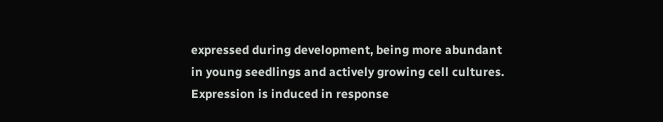expressed during development, being more abundant in young seedlings and actively growing cell cultures. Expression is induced in response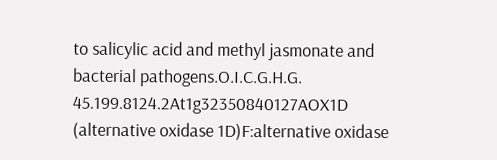to salicylic acid and methyl jasmonate and bacterial pathogens.O.I.C.G.H.G.
45.199.8124.2At1g32350840127AOX1D (alternative oxidase 1D)F:alternative oxidase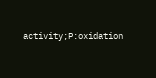activity;P:oxidation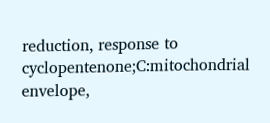reduction, response to cyclopentenone;C:mitochondrial envelope,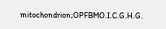mitochondrion;OPFBMO.I.C.G.H.G.